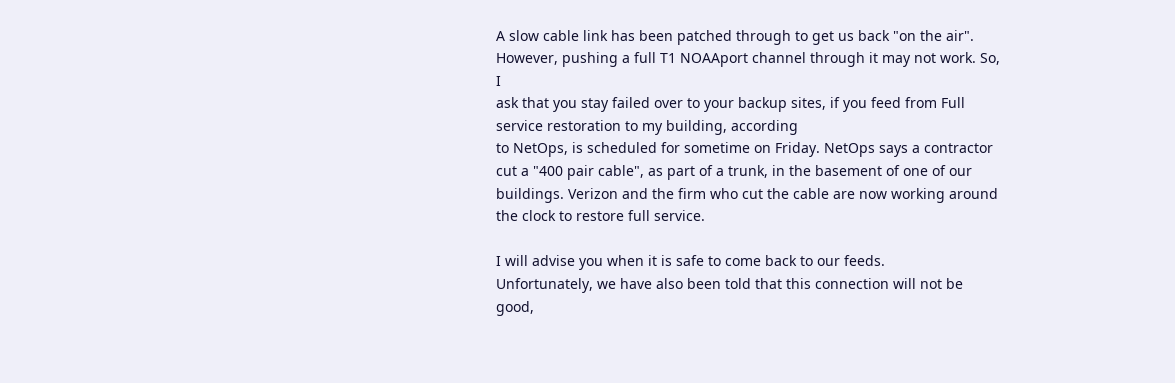A slow cable link has been patched through to get us back "on the air".
However, pushing a full T1 NOAAport channel through it may not work. So, I
ask that you stay failed over to your backup sites, if you feed from Full service restoration to my building, according
to NetOps, is scheduled for sometime on Friday. NetOps says a contractor
cut a "400 pair cable", as part of a trunk, in the basement of one of our
buildings. Verizon and the firm who cut the cable are now working around
the clock to restore full service.

I will advise you when it is safe to come back to our feeds.
Unfortunately, we have also been told that this connection will not be
good,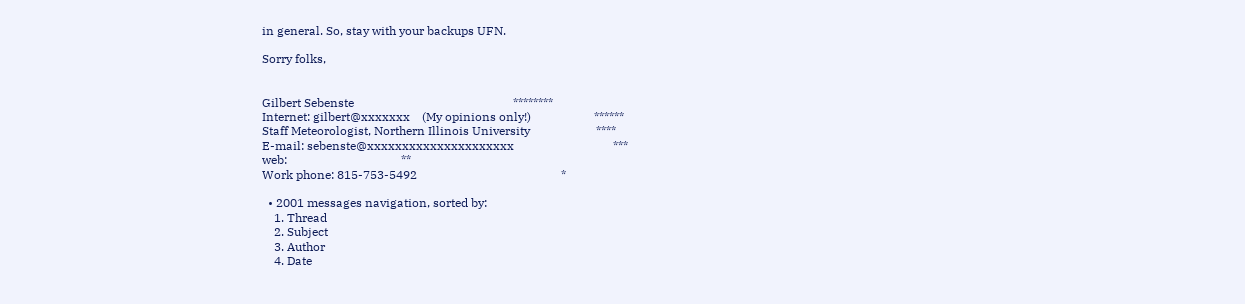in general. So, stay with your backups UFN.

Sorry folks,


Gilbert Sebenste                                                     ********
Internet: gilbert@xxxxxxx    (My opinions only!)                     ******
Staff Meteorologist, Northern Illinois University                      ****
E-mail: sebenste@xxxxxxxxxxxxxxxxxxxxx                                 ***
web:                                      **
Work phone: 815-753-5492                                                *

  • 2001 messages navigation, sorted by:
    1. Thread
    2. Subject
    3. Author
    4. Date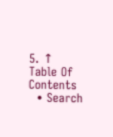5. ↑ Table Of Contents
  • Search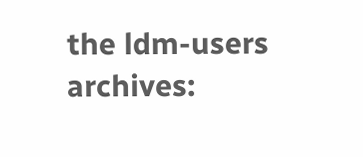the ldm-users archives: